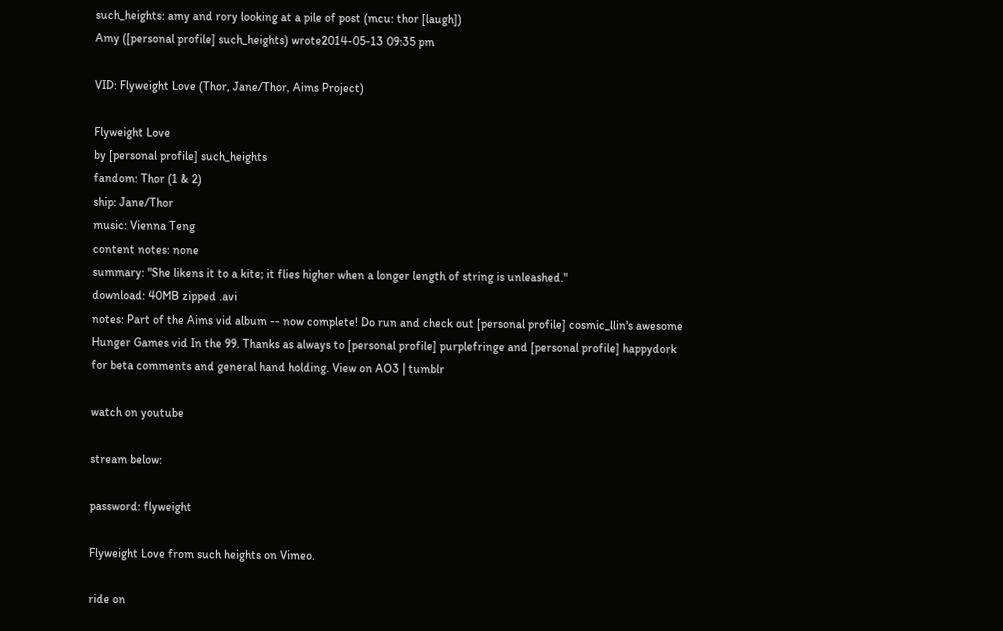such_heights: amy and rory looking at a pile of post (mcu: thor [laugh])
Amy ([personal profile] such_heights) wrote2014-05-13 09:35 pm

VID: Flyweight Love (Thor, Jane/Thor, Aims Project)

Flyweight Love
by [personal profile] such_heights
fandom: Thor (1 & 2)
ship: Jane/Thor
music: Vienna Teng
content notes: none
summary: "She likens it to a kite; it flies higher when a longer length of string is unleashed."
download: 40MB zipped .avi
notes: Part of the Aims vid album -- now complete! Do run and check out [personal profile] cosmic_llin's awesome Hunger Games vid In the 99. Thanks as always to [personal profile] purplefringe and [personal profile] happydork for beta comments and general hand holding. View on AO3 | tumblr

watch on youtube

stream below:

password: flyweight

Flyweight Love from such heights on Vimeo.

ride on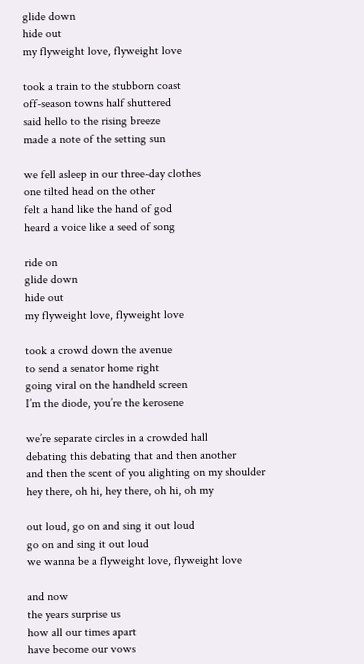glide down
hide out
my flyweight love, flyweight love

took a train to the stubborn coast
off-season towns half shuttered
said hello to the rising breeze
made a note of the setting sun

we fell asleep in our three-day clothes
one tilted head on the other
felt a hand like the hand of god
heard a voice like a seed of song

ride on
glide down
hide out
my flyweight love, flyweight love

took a crowd down the avenue
to send a senator home right
going viral on the handheld screen
I’m the diode, you’re the kerosene

we’re separate circles in a crowded hall
debating this debating that and then another
and then the scent of you alighting on my shoulder
hey there, oh hi, hey there, oh hi, oh my

out loud, go on and sing it out loud
go on and sing it out loud
we wanna be a flyweight love, flyweight love

and now
the years surprise us
how all our times apart
have become our vows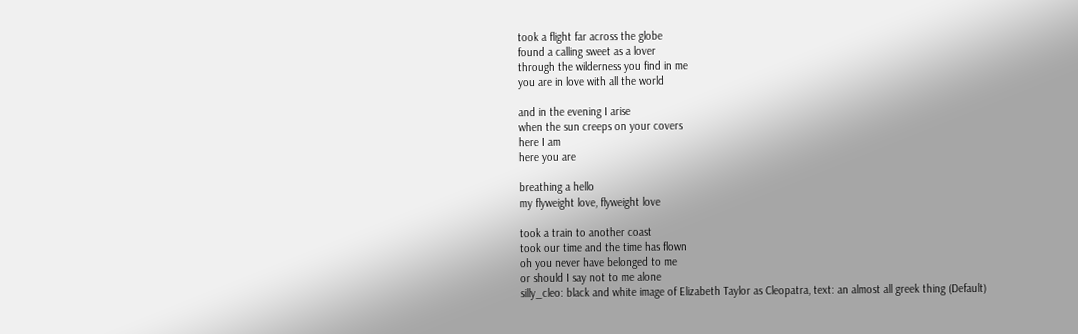took a flight far across the globe
found a calling sweet as a lover
through the wilderness you find in me
you are in love with all the world

and in the evening I arise
when the sun creeps on your covers
here I am
here you are

breathing a hello
my flyweight love, flyweight love

took a train to another coast
took our time and the time has flown
oh you never have belonged to me
or should I say not to me alone
silly_cleo: black and white image of Elizabeth Taylor as Cleopatra, text: an almost all greek thing (Default)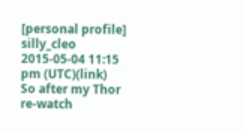[personal profile] silly_cleo 2015-05-04 11:15 pm (UTC)(link)
So after my Thor re-watch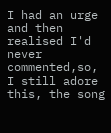I had an urge and then realised I'd never commented,so, I still adore this, the song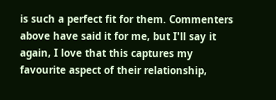is such a perfect fit for them. Commenters above have said it for me, but I'll say it again, I love that this captures my favourite aspect of their relationship,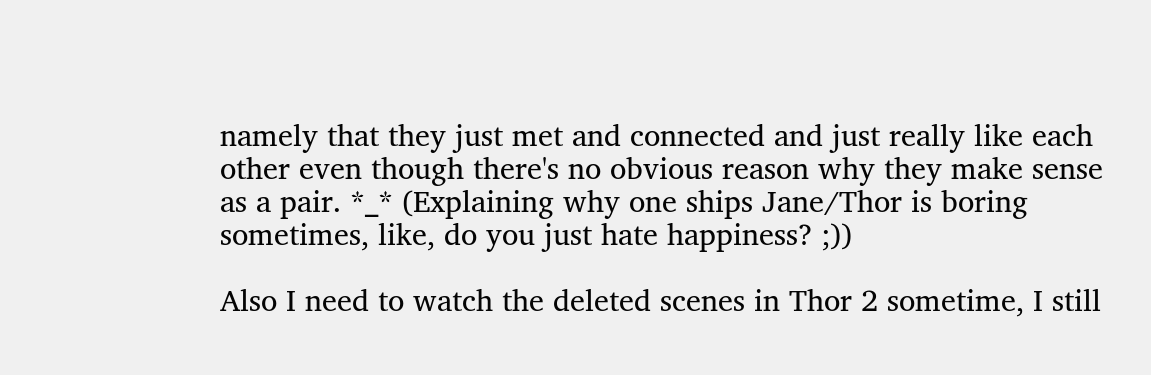namely that they just met and connected and just really like each other even though there's no obvious reason why they make sense as a pair. *_* (Explaining why one ships Jane/Thor is boring sometimes, like, do you just hate happiness? ;))

Also I need to watch the deleted scenes in Thor 2 sometime, I still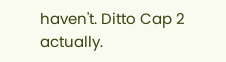haven't. Ditto Cap 2 actually.